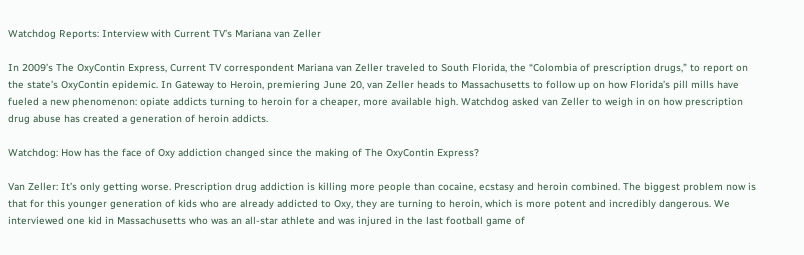Watchdog Reports: Interview with Current TV’s Mariana van Zeller

In 2009’s The OxyContin Express, Current TV correspondent Mariana van Zeller traveled to South Florida, the “Colombia of prescription drugs,” to report on the state’s OxyContin epidemic. In Gateway to Heroin, premiering June 20, van Zeller heads to Massachusetts to follow up on how Florida’s pill mills have fueled a new phenomenon: opiate addicts turning to heroin for a cheaper, more available high. Watchdog asked van Zeller to weigh in on how prescription drug abuse has created a generation of heroin addicts.

Watchdog: How has the face of Oxy addiction changed since the making of The OxyContin Express?

Van Zeller: It’s only getting worse. Prescription drug addiction is killing more people than cocaine, ecstasy and heroin combined. The biggest problem now is that for this younger generation of kids who are already addicted to Oxy, they are turning to heroin, which is more potent and incredibly dangerous. We interviewed one kid in Massachusetts who was an all-star athlete and was injured in the last football game of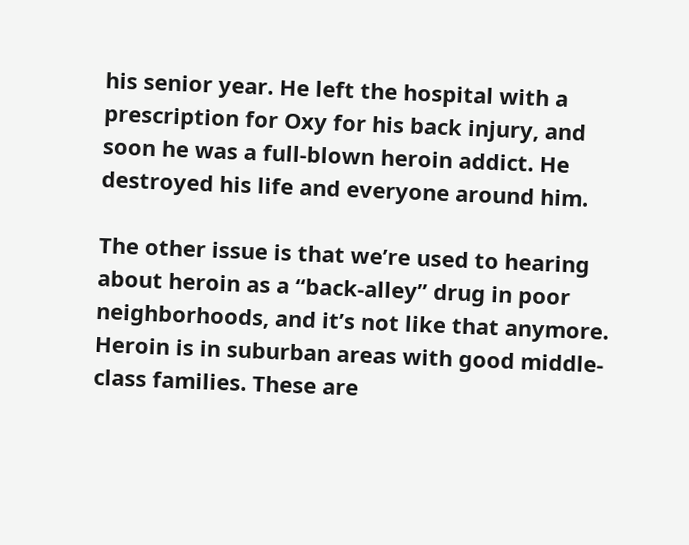his senior year. He left the hospital with a prescription for Oxy for his back injury, and soon he was a full-blown heroin addict. He destroyed his life and everyone around him.

The other issue is that we’re used to hearing about heroin as a “back-alley” drug in poor neighborhoods, and it’s not like that anymore. Heroin is in suburban areas with good middle-class families. These are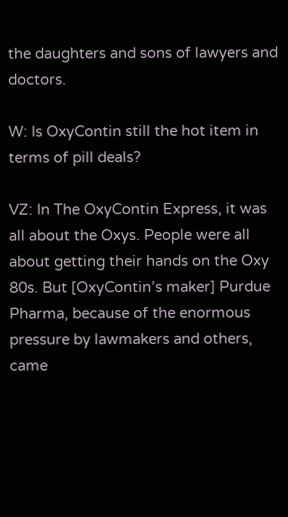the daughters and sons of lawyers and doctors.

W: Is OxyContin still the hot item in terms of pill deals?

VZ: In The OxyContin Express, it was all about the Oxys. People were all about getting their hands on the Oxy 80s. But [OxyContin’s maker] Purdue Pharma, because of the enormous pressure by lawmakers and others, came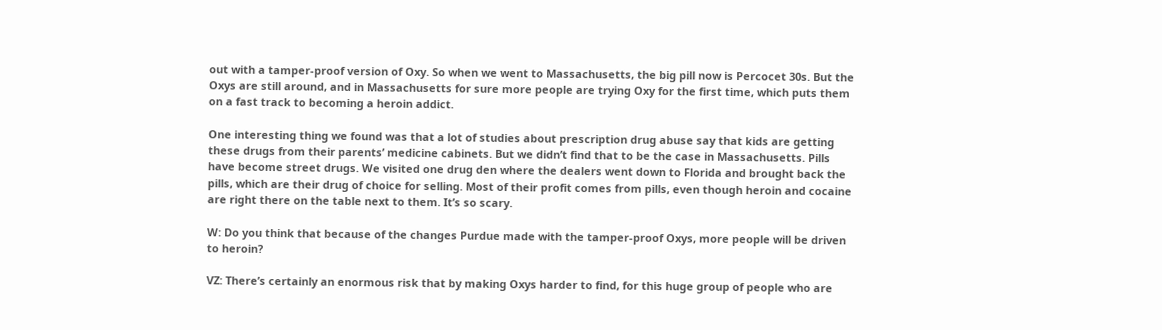out with a tamper-proof version of Oxy. So when we went to Massachusetts, the big pill now is Percocet 30s. But the Oxys are still around, and in Massachusetts for sure more people are trying Oxy for the first time, which puts them on a fast track to becoming a heroin addict.

One interesting thing we found was that a lot of studies about prescription drug abuse say that kids are getting these drugs from their parents’ medicine cabinets. But we didn’t find that to be the case in Massachusetts. Pills have become street drugs. We visited one drug den where the dealers went down to Florida and brought back the pills, which are their drug of choice for selling. Most of their profit comes from pills, even though heroin and cocaine are right there on the table next to them. It’s so scary.

W: Do you think that because of the changes Purdue made with the tamper-proof Oxys, more people will be driven to heroin?

VZ: There’s certainly an enormous risk that by making Oxys harder to find, for this huge group of people who are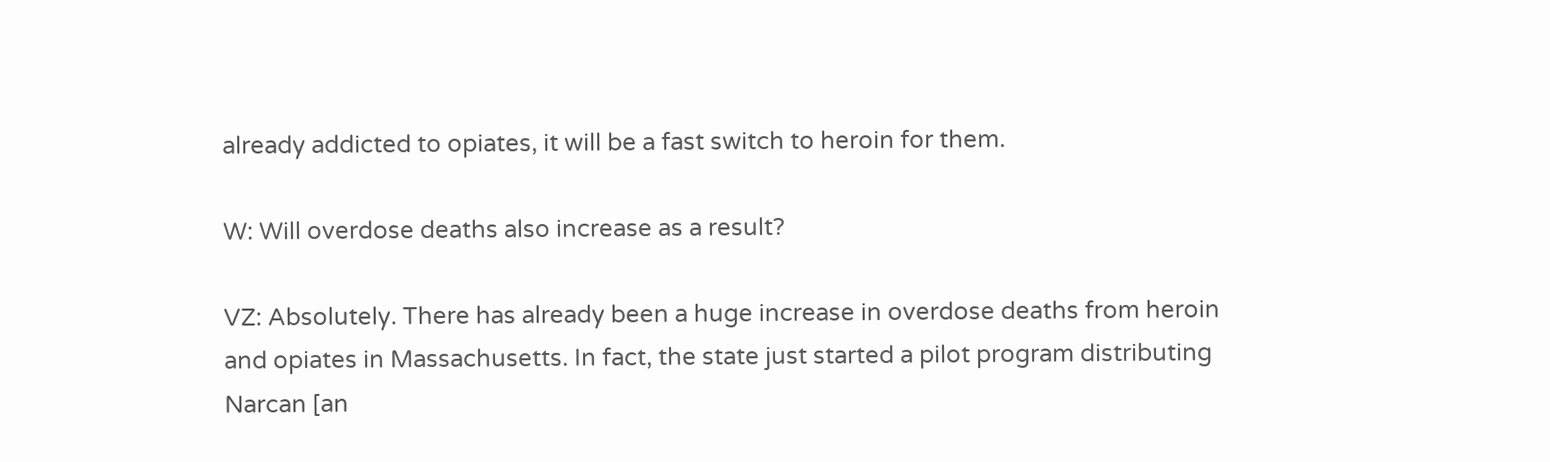already addicted to opiates, it will be a fast switch to heroin for them.

W: Will overdose deaths also increase as a result?

VZ: Absolutely. There has already been a huge increase in overdose deaths from heroin and opiates in Massachusetts. In fact, the state just started a pilot program distributing Narcan [an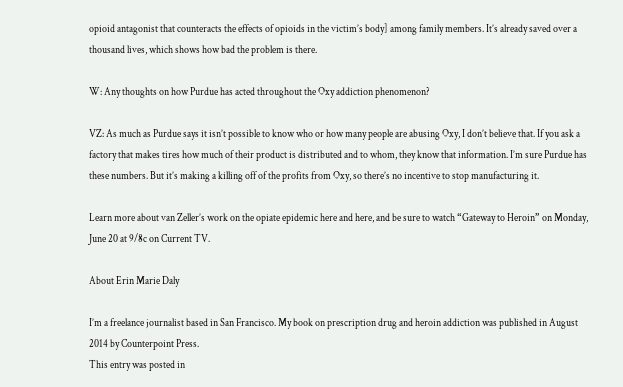opioid antagonist that counteracts the effects of opioids in the victim’s body] among family members. It’s already saved over a thousand lives, which shows how bad the problem is there.

W: Any thoughts on how Purdue has acted throughout the Oxy addiction phenomenon?

VZ: As much as Purdue says it isn’t possible to know who or how many people are abusing Oxy, I don’t believe that. If you ask a factory that makes tires how much of their product is distributed and to whom, they know that information. I’m sure Purdue has these numbers. But it’s making a killing off of the profits from Oxy, so there’s no incentive to stop manufacturing it.

Learn more about van Zeller’s work on the opiate epidemic here and here, and be sure to watch “Gateway to Heroin” on Monday, June 20 at 9/8c on Current TV.

About Erin Marie Daly

I’m a freelance journalist based in San Francisco. My book on prescription drug and heroin addiction was published in August 2014 by Counterpoint Press.
This entry was posted in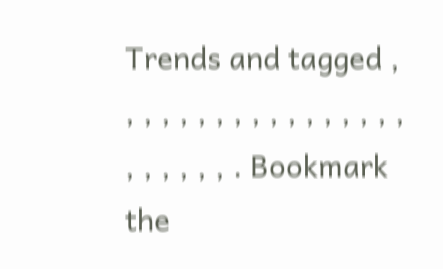Trends and tagged , , , , , , , , , , , , , , , , , , , , , , , . Bookmark the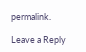permalink.

Leave a Reply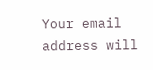Your email address will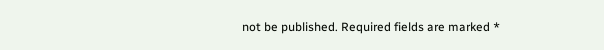not be published. Required fields are marked *